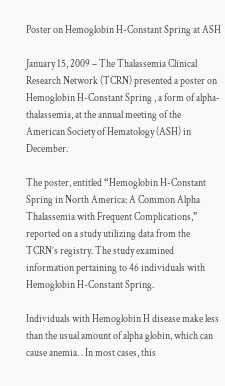Poster on Hemoglobin H-Constant Spring at ASH

January 15, 2009 – The Thalassemia Clinical Research Network (TCRN) presented a poster on Hemoglobin H-Constant Spring , a form of alpha-thalassemia, at the annual meeting of the American Society of Hematology (ASH) in December.

The poster, entitled “Hemoglobin H-Constant Spring in North America: A Common Alpha Thalassemia with Frequent Complications,” reported on a study utilizing data from the TCRN’s registry. The study examined information pertaining to 46 individuals with Hemoglobin H-Constant Spring.

Individuals with Hemoglobin H disease make less than the usual amount of alpha globin, which can cause anemia. . In most cases, this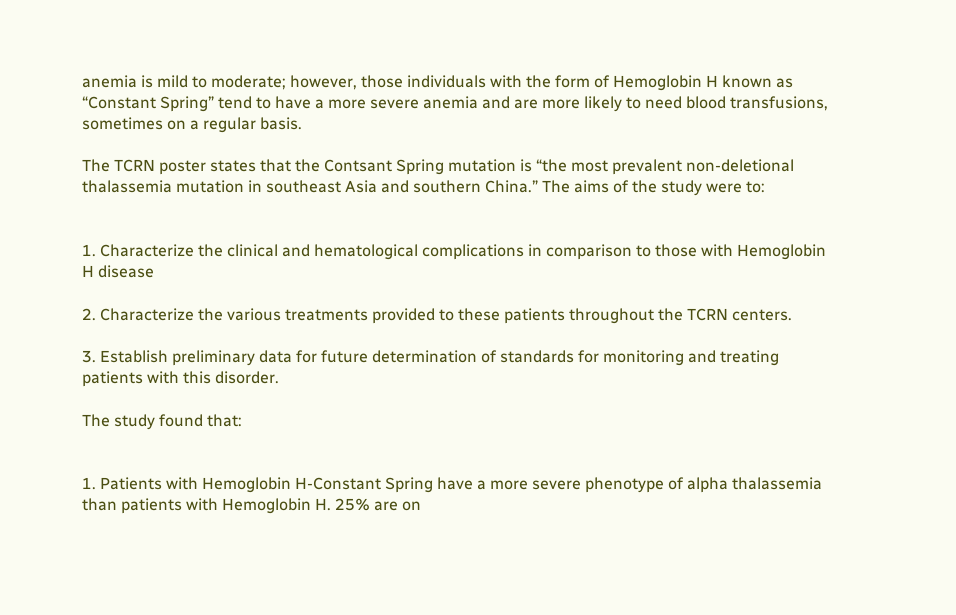anemia is mild to moderate; however, those individuals with the form of Hemoglobin H known as “Constant Spring” tend to have a more severe anemia and are more likely to need blood transfusions, sometimes on a regular basis.

The TCRN poster states that the Contsant Spring mutation is “the most prevalent non-deletional thalassemia mutation in southeast Asia and southern China.” The aims of the study were to:


1. Characterize the clinical and hematological complications in comparison to those with Hemoglobin H disease

2. Characterize the various treatments provided to these patients throughout the TCRN centers.

3. Establish preliminary data for future determination of standards for monitoring and treating patients with this disorder.

The study found that:


1. Patients with Hemoglobin H-Constant Spring have a more severe phenotype of alpha thalassemia than patients with Hemoglobin H. 25% are on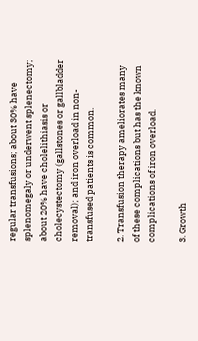regular transfusions; about 30% have splenomegaly or underwent splenectomy; about 20% have cholelithiasis or cholecystectomy (gallstones or gallbladder removal); and iron overload in non-transfused patients is common.

2. Transfusion therapy ameliorates many of these complications but has the known complications of iron overload.

3. Growth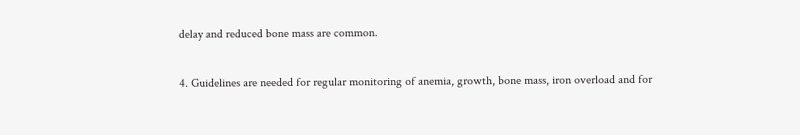delay and reduced bone mass are common.

4. Guidelines are needed for regular monitoring of anemia, growth, bone mass, iron overload and for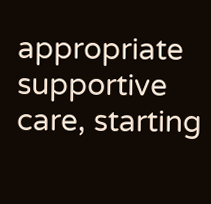appropriate supportive care, starting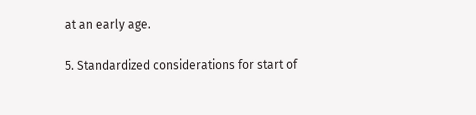at an early age.

5. Standardized considerations for start of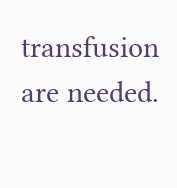transfusion are needed.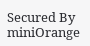Secured By miniOrange